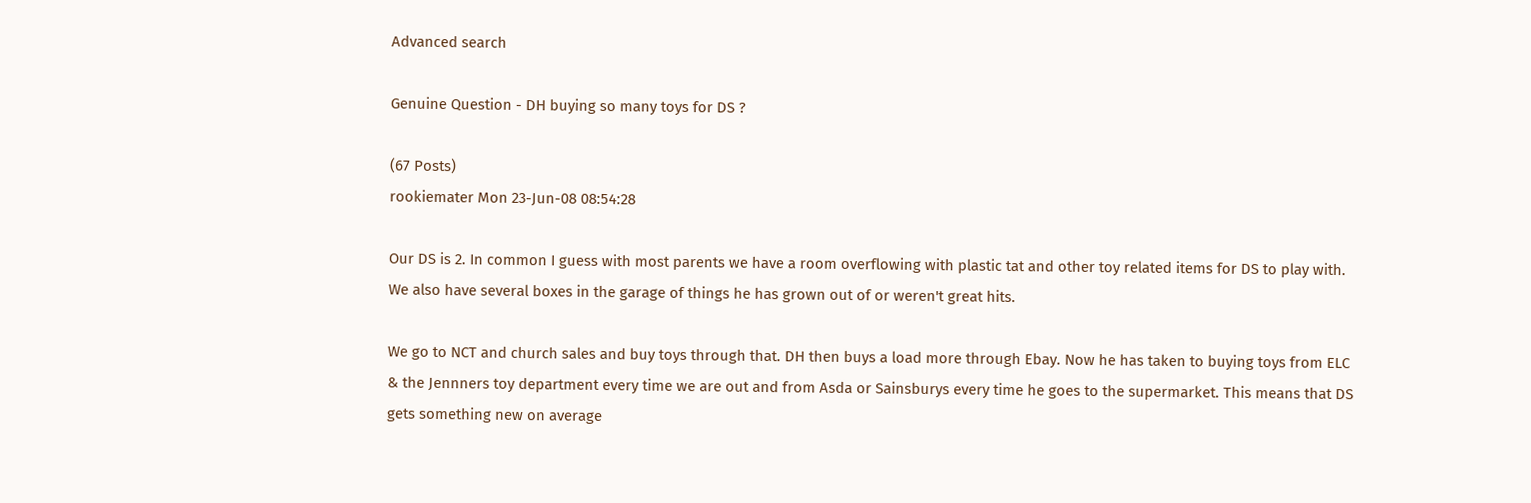Advanced search

Genuine Question - DH buying so many toys for DS ?

(67 Posts)
rookiemater Mon 23-Jun-08 08:54:28

Our DS is 2. In common I guess with most parents we have a room overflowing with plastic tat and other toy related items for DS to play with. We also have several boxes in the garage of things he has grown out of or weren't great hits.

We go to NCT and church sales and buy toys through that. DH then buys a load more through Ebay. Now he has taken to buying toys from ELC & the Jennners toy department every time we are out and from Asda or Sainsburys every time he goes to the supermarket. This means that DS gets something new on average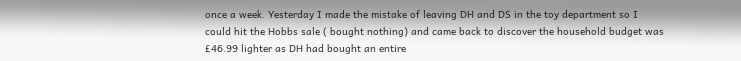once a week. Yesterday I made the mistake of leaving DH and DS in the toy department so I could hit the Hobbs sale ( bought nothing) and came back to discover the household budget was £46.99 lighter as DH had bought an entire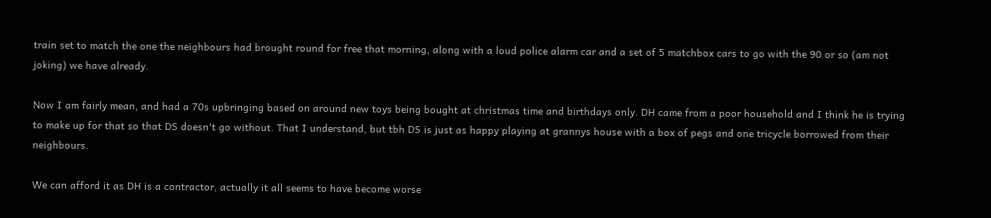train set to match the one the neighbours had brought round for free that morning, along with a loud police alarm car and a set of 5 matchbox cars to go with the 90 or so (am not joking) we have already.

Now I am fairly mean, and had a 70s upbringing based on around new toys being bought at christmas time and birthdays only. DH came from a poor household and I think he is trying to make up for that so that DS doesn't go without. That I understand, but tbh DS is just as happy playing at grannys house with a box of pegs and one tricycle borrowed from their neighbours.

We can afford it as DH is a contractor, actually it all seems to have become worse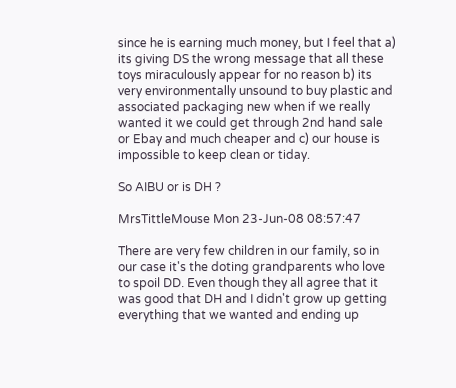since he is earning much money, but I feel that a) its giving DS the wrong message that all these toys miraculously appear for no reason b) its very environmentally unsound to buy plastic and associated packaging new when if we really wanted it we could get through 2nd hand sale or Ebay and much cheaper and c) our house is impossible to keep clean or tiday.

So AIBU or is DH ?

MrsTittleMouse Mon 23-Jun-08 08:57:47

There are very few children in our family, so in our case it's the doting grandparents who love to spoil DD. Even though they all agree that it was good that DH and I didn't grow up getting everything that we wanted and ending up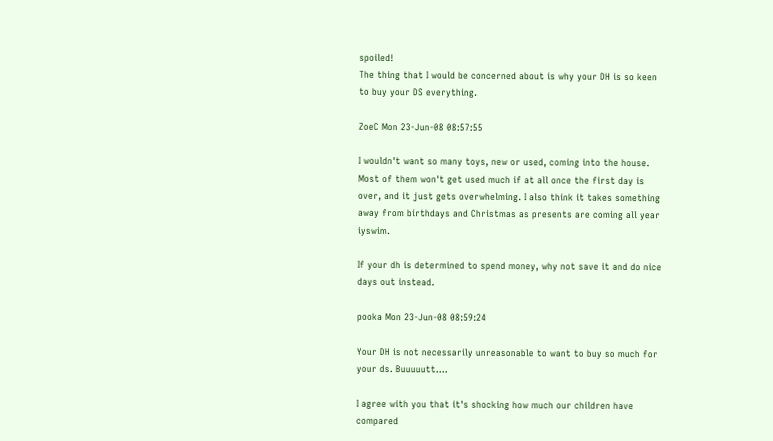spoiled!
The thing that I would be concerned about is why your DH is so keen to buy your DS everything.

ZoeC Mon 23-Jun-08 08:57:55

I wouldn't want so many toys, new or used, coming into the house. Most of them won't get used much if at all once the first day is over, and it just gets overwhelming. I also think it takes something away from birthdays and Christmas as presents are coming all year iyswim.

If your dh is determined to spend money, why not save it and do nice days out instead.

pooka Mon 23-Jun-08 08:59:24

Your DH is not necessarily unreasonable to want to buy so much for your ds. Buuuuutt....

I agree with you that it's shocking how much our children have compared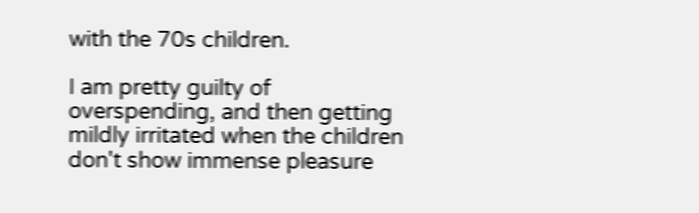with the 70s children.

I am pretty guilty of overspending, and then getting mildly irritated when the children don't show immense pleasure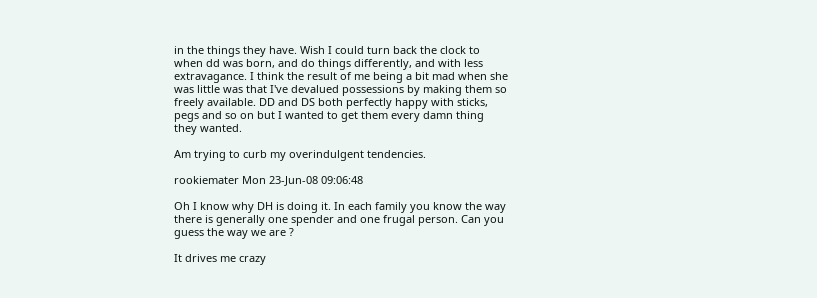in the things they have. Wish I could turn back the clock to when dd was born, and do things differently, and with less extravagance. I think the result of me being a bit mad when she was little was that I've devalued possessions by making them so freely available. DD and DS both perfectly happy with sticks, pegs and so on but I wanted to get them every damn thing they wanted.

Am trying to curb my overindulgent tendencies.

rookiemater Mon 23-Jun-08 09:06:48

Oh I know why DH is doing it. In each family you know the way there is generally one spender and one frugal person. Can you guess the way we are ?

It drives me crazy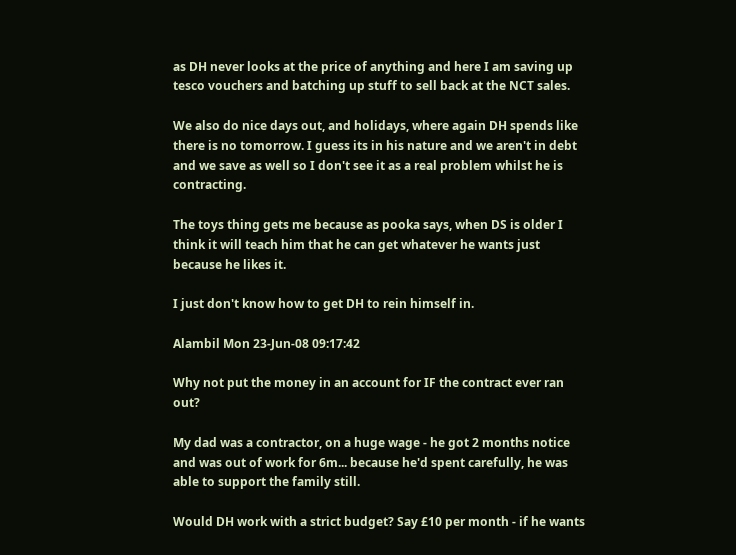as DH never looks at the price of anything and here I am saving up tesco vouchers and batching up stuff to sell back at the NCT sales.

We also do nice days out, and holidays, where again DH spends like there is no tomorrow. I guess its in his nature and we aren't in debt and we save as well so I don't see it as a real problem whilst he is contracting.

The toys thing gets me because as pooka says, when DS is older I think it will teach him that he can get whatever he wants just because he likes it.

I just don't know how to get DH to rein himself in.

Alambil Mon 23-Jun-08 09:17:42

Why not put the money in an account for IF the contract ever ran out?

My dad was a contractor, on a huge wage - he got 2 months notice and was out of work for 6m... because he'd spent carefully, he was able to support the family still.

Would DH work with a strict budget? Say £10 per month - if he wants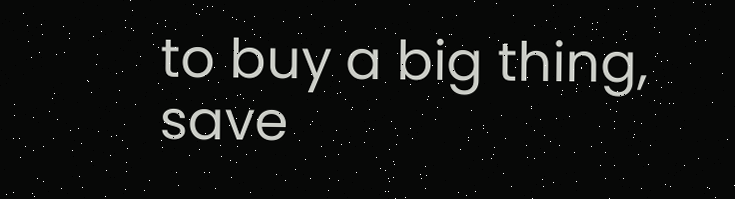to buy a big thing, save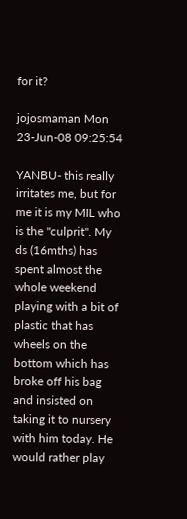for it?

jojosmaman Mon 23-Jun-08 09:25:54

YANBU- this really irritates me, but for me it is my MIL who is the "culprit". My ds (16mths) has spent almost the whole weekend playing with a bit of plastic that has wheels on the bottom which has broke off his bag and insisted on taking it to nursery with him today. He would rather play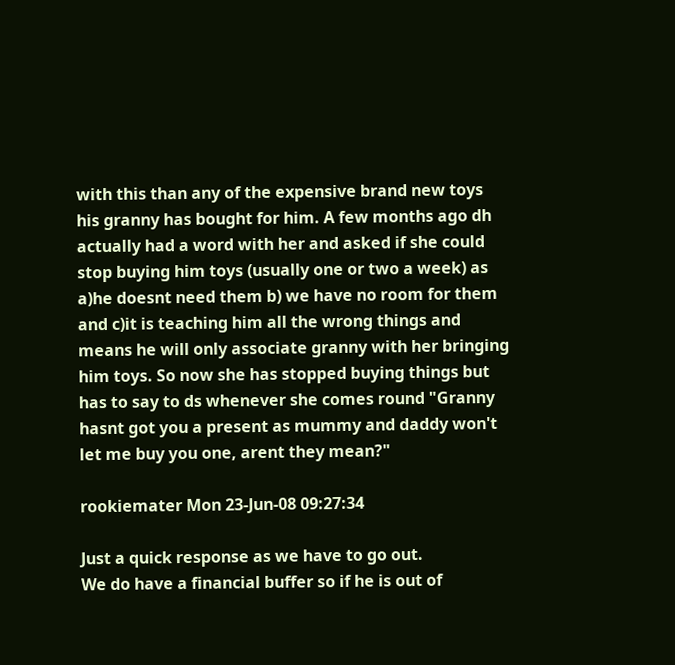with this than any of the expensive brand new toys his granny has bought for him. A few months ago dh actually had a word with her and asked if she could stop buying him toys (usually one or two a week) as a)he doesnt need them b) we have no room for them and c)it is teaching him all the wrong things and means he will only associate granny with her bringing him toys. So now she has stopped buying things but has to say to ds whenever she comes round "Granny hasnt got you a present as mummy and daddy won't let me buy you one, arent they mean?"

rookiemater Mon 23-Jun-08 09:27:34

Just a quick response as we have to go out.
We do have a financial buffer so if he is out of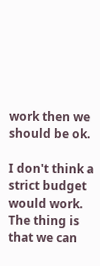work then we should be ok.

I don't think a strict budget would work. The thing is that we can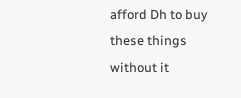afford Dh to buy these things without it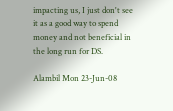impacting us, I just don't see it as a good way to spend money and not beneficial in the long run for DS.

Alambil Mon 23-Jun-08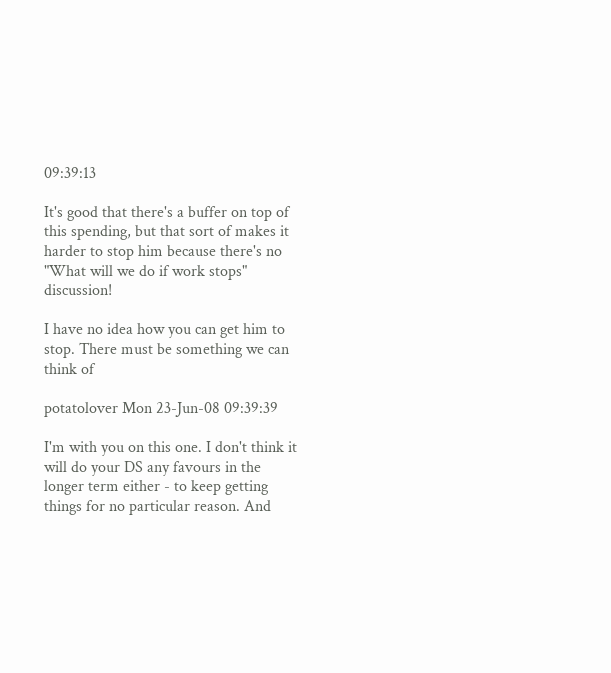09:39:13

It's good that there's a buffer on top of this spending, but that sort of makes it harder to stop him because there's no "What will we do if work stops" discussion!

I have no idea how you can get him to stop. There must be something we can think of

potatolover Mon 23-Jun-08 09:39:39

I'm with you on this one. I don't think it will do your DS any favours in the longer term either - to keep getting things for no particular reason. And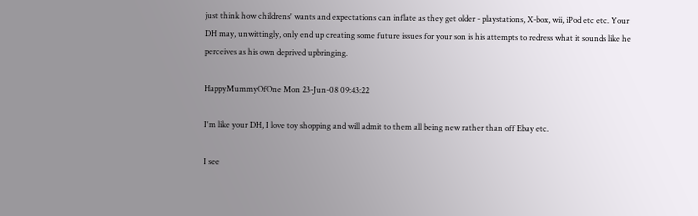just think how childrens' wants and expectations can inflate as they get older - playstations, X-box, wii, iPod etc etc. Your DH may, unwittingly, only end up creating some future issues for your son is his attempts to redress what it sounds like he perceives as his own deprived upbringing.

HappyMummyOfOne Mon 23-Jun-08 09:43:22

I'm like your DH, I love toy shopping and will admit to them all being new rather than off Ebay etc.

I see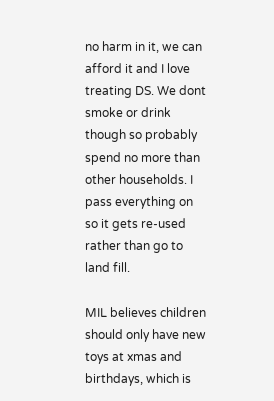no harm in it, we can afford it and I love treating DS. We dont smoke or drink though so probably spend no more than other households. I pass everything on so it gets re-used rather than go to land fill.

MIL believes children should only have new toys at xmas and birthdays, which is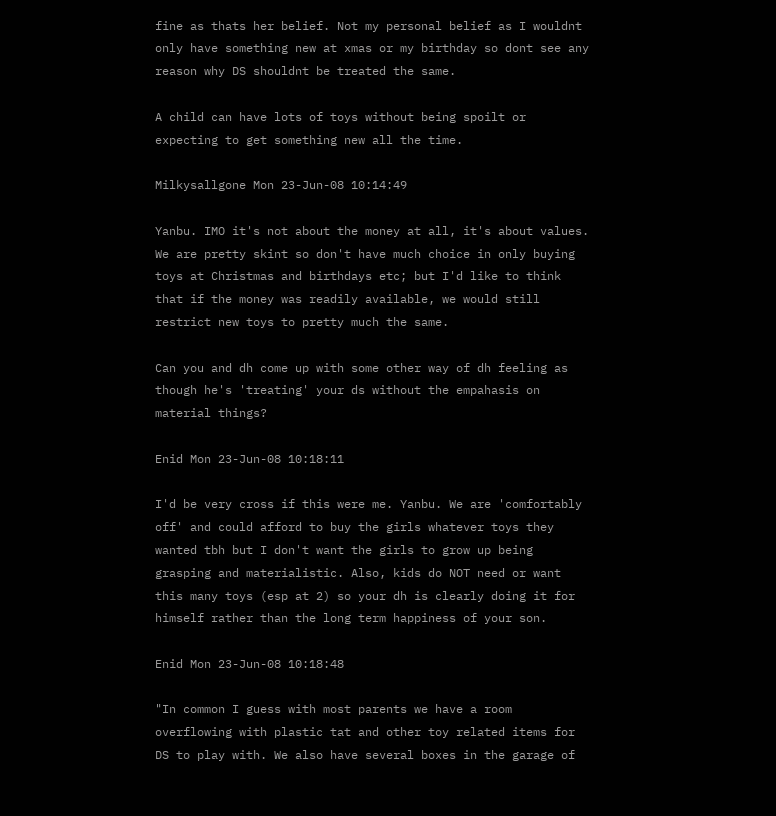fine as thats her belief. Not my personal belief as I wouldnt only have something new at xmas or my birthday so dont see any reason why DS shouldnt be treated the same.

A child can have lots of toys without being spoilt or expecting to get something new all the time.

Milkysallgone Mon 23-Jun-08 10:14:49

Yanbu. IMO it's not about the money at all, it's about values. We are pretty skint so don't have much choice in only buying toys at Christmas and birthdays etc; but I'd like to think that if the money was readily available, we would still restrict new toys to pretty much the same.

Can you and dh come up with some other way of dh feeling as though he's 'treating' your ds without the empahasis on material things?

Enid Mon 23-Jun-08 10:18:11

I'd be very cross if this were me. Yanbu. We are 'comfortably off' and could afford to buy the girls whatever toys they wanted tbh but I don't want the girls to grow up being grasping and materialistic. Also, kids do NOT need or want this many toys (esp at 2) so your dh is clearly doing it for himself rather than the long term happiness of your son.

Enid Mon 23-Jun-08 10:18:48

"In common I guess with most parents we have a room overflowing with plastic tat and other toy related items for DS to play with. We also have several boxes in the garage of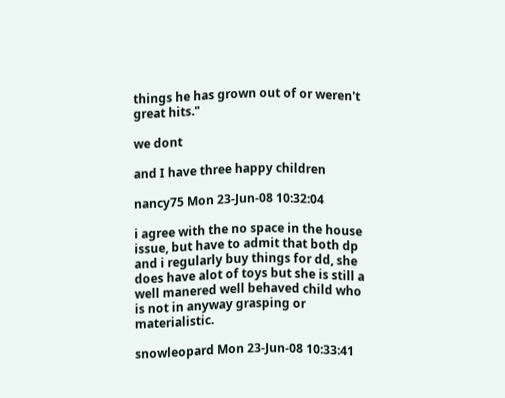things he has grown out of or weren't great hits."

we dont

and I have three happy children

nancy75 Mon 23-Jun-08 10:32:04

i agree with the no space in the house issue, but have to admit that both dp and i regularly buy things for dd, she does have alot of toys but she is still a well manered well behaved child who is not in anyway grasping or materialistic.

snowleopard Mon 23-Jun-08 10:33:41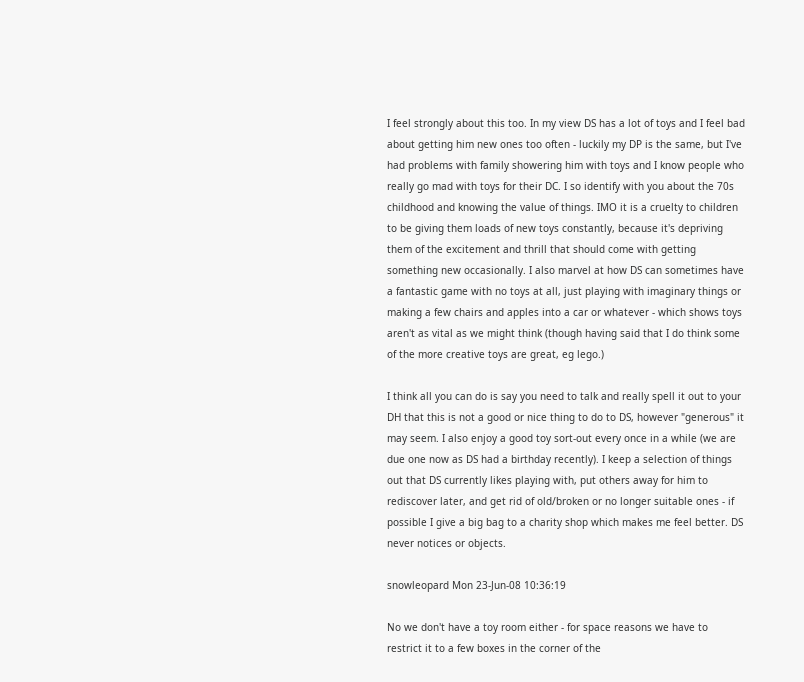I feel strongly about this too. In my view DS has a lot of toys and I feel bad about getting him new ones too often - luckily my DP is the same, but I've had problems with family showering him with toys and I know people who really go mad with toys for their DC. I so identify with you about the 70s childhood and knowing the value of things. IMO it is a cruelty to children to be giving them loads of new toys constantly, because it's depriving them of the excitement and thrill that should come with getting something new occasionally. I also marvel at how DS can sometimes have a fantastic game with no toys at all, just playing with imaginary things or making a few chairs and apples into a car or whatever - which shows toys aren't as vital as we might think (though having said that I do think some of the more creative toys are great, eg lego.)

I think all you can do is say you need to talk and really spell it out to your DH that this is not a good or nice thing to do to DS, however "generous" it may seem. I also enjoy a good toy sort-out every once in a while (we are due one now as DS had a birthday recently). I keep a selection of things out that DS currently likes playing with, put others away for him to rediscover later, and get rid of old/broken or no longer suitable ones - if possible I give a big bag to a charity shop which makes me feel better. DS never notices or objects.

snowleopard Mon 23-Jun-08 10:36:19

No we don't have a toy room either - for space reasons we have to restrict it to a few boxes in the corner of the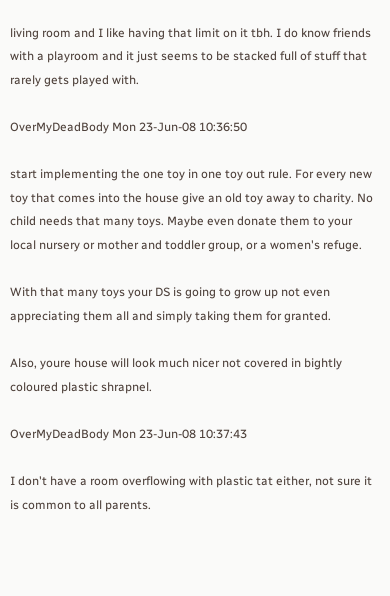living room and I like having that limit on it tbh. I do know friends with a playroom and it just seems to be stacked full of stuff that rarely gets played with.

OverMyDeadBody Mon 23-Jun-08 10:36:50

start implementing the one toy in one toy out rule. For every new toy that comes into the house give an old toy away to charity. No child needs that many toys. Maybe even donate them to your local nursery or mother and toddler group, or a women's refuge.

With that many toys your DS is going to grow up not even appreciating them all and simply taking them for granted.

Also, youre house will look much nicer not covered in bightly coloured plastic shrapnel.

OverMyDeadBody Mon 23-Jun-08 10:37:43

I don't have a room overflowing with plastic tat either, not sure it is common to all parents.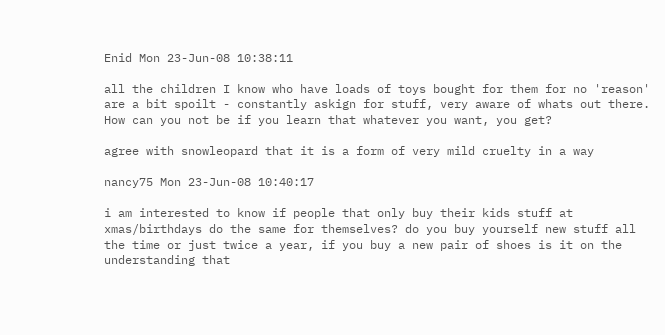Enid Mon 23-Jun-08 10:38:11

all the children I know who have loads of toys bought for them for no 'reason' are a bit spoilt - constantly askign for stuff, very aware of whats out there. How can you not be if you learn that whatever you want, you get?

agree with snowleopard that it is a form of very mild cruelty in a way

nancy75 Mon 23-Jun-08 10:40:17

i am interested to know if people that only buy their kids stuff at xmas/birthdays do the same for themselves? do you buy yourself new stuff all the time or just twice a year, if you buy a new pair of shoes is it on the understanding that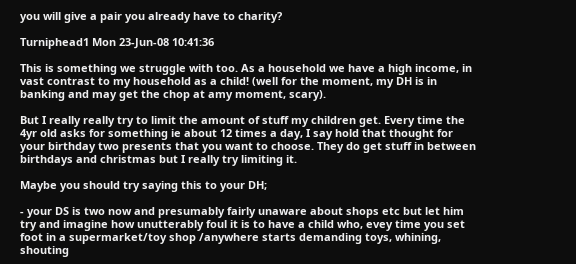you will give a pair you already have to charity?

Turniphead1 Mon 23-Jun-08 10:41:36

This is something we struggle with too. As a household we have a high income, in vast contrast to my household as a child! (well for the moment, my DH is in banking and may get the chop at amy moment, scary).

But I really really try to limit the amount of stuff my children get. Every time the 4yr old asks for something ie about 12 times a day, I say hold that thought for your birthday two presents that you want to choose. They do get stuff in between birthdays and christmas but I really try limiting it.

Maybe you should try saying this to your DH;

- your DS is two now and presumably fairly unaware about shops etc but let him try and imagine how unutterably foul it is to have a child who, evey time you set foot in a supermarket/toy shop /anywhere starts demanding toys, whining, shouting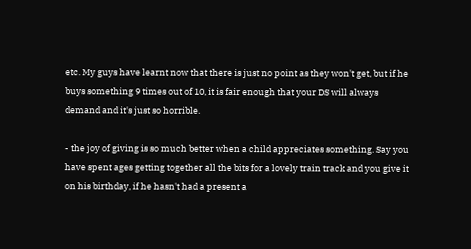etc. My guys have learnt now that there is just no point as they won't get, but if he buys something 9 times out of 10, it is fair enough that your DS will always demand and it's just so horrible.

- the joy of giving is so much better when a child appreciates something. Say you have spent ages getting together all the bits for a lovely train track and you give it on his birthday, if he hasn't had a present a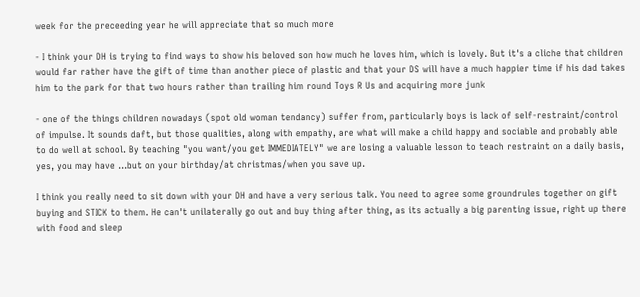week for the preceeding year he will appreciate that so much more

- I think your DH is trying to find ways to show his beloved son how much he loves him, which is lovely. But it's a cliche that children would far rather have the gift of time than another piece of plastic and that your DS will have a much happier time if his dad takes him to the park for that two hours rather than trailing him round Toys R Us and acquiring more junk

- one of the things children nowadays (spot old woman tendancy) suffer from, particularly boys is lack of self-restraint/control of impulse. It sounds daft, but those qualities, along with empathy, are what will make a child happy and sociable and probably able to do well at school. By teaching "you want/you get IMMEDIATELY" we are losing a valuable lesson to teach restraint on a daily basis, yes, you may have ...but on your birthday/at christmas/when you save up.

I think you really need to sit down with your DH and have a very serious talk. You need to agree some groundrules together on gift buying and STICK to them. He can't unilaterally go out and buy thing after thing, as its actually a big parenting issue, right up there with food and sleep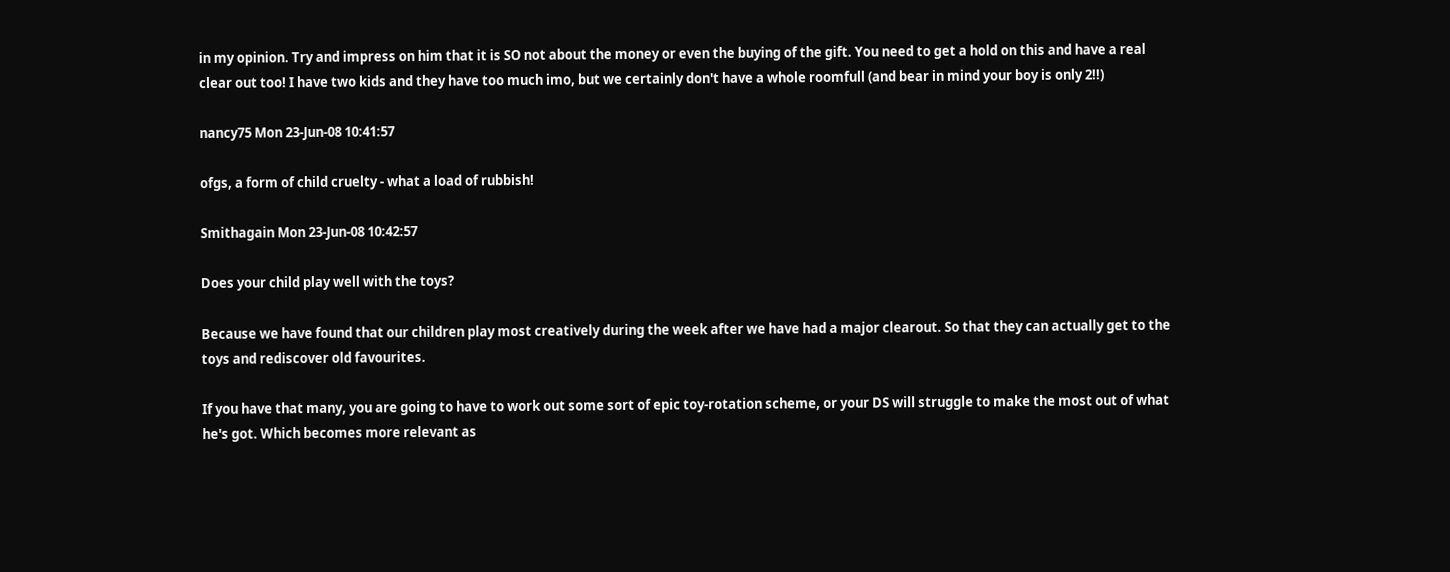in my opinion. Try and impress on him that it is SO not about the money or even the buying of the gift. You need to get a hold on this and have a real clear out too! I have two kids and they have too much imo, but we certainly don't have a whole roomfull (and bear in mind your boy is only 2!!)

nancy75 Mon 23-Jun-08 10:41:57

ofgs, a form of child cruelty - what a load of rubbish!

Smithagain Mon 23-Jun-08 10:42:57

Does your child play well with the toys?

Because we have found that our children play most creatively during the week after we have had a major clearout. So that they can actually get to the toys and rediscover old favourites.

If you have that many, you are going to have to work out some sort of epic toy-rotation scheme, or your DS will struggle to make the most out of what he's got. Which becomes more relevant as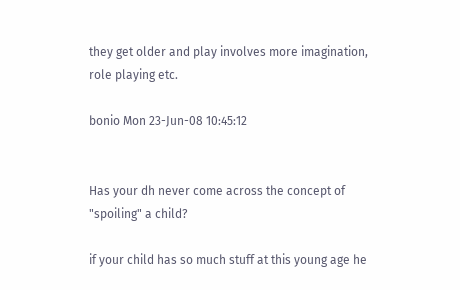they get older and play involves more imagination, role playing etc.

bonio Mon 23-Jun-08 10:45:12


Has your dh never come across the concept of "spoiling" a child?

if your child has so much stuff at this young age he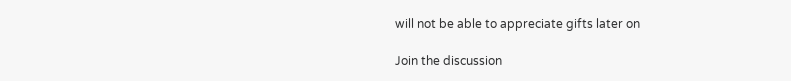will not be able to appreciate gifts later on

Join the discussion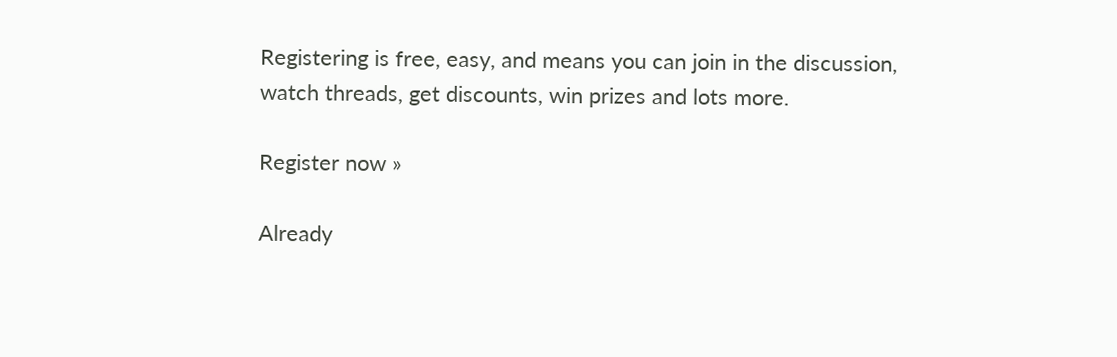Registering is free, easy, and means you can join in the discussion, watch threads, get discounts, win prizes and lots more.

Register now »

Already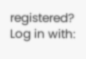registered? Log in with: